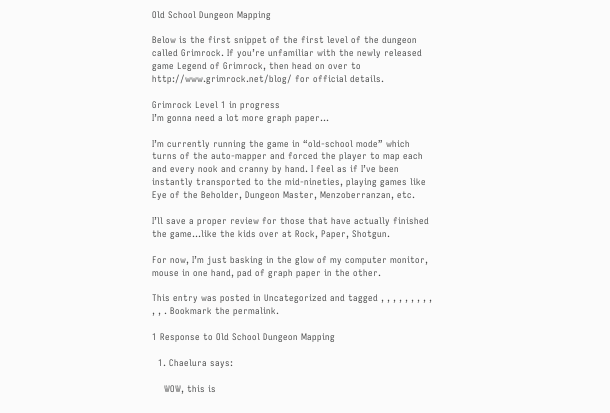Old School Dungeon Mapping

Below is the first snippet of the first level of the dungeon called Grimrock. If you’re unfamiliar with the newly released game Legend of Grimrock, then head on over to http://www.grimrock.net/blog/ for official details.

Grimrock Level 1 in progress
I’m gonna need a lot more graph paper…

I’m currently running the game in “old-school mode” which turns of the auto-mapper and forced the player to map each and every nook and cranny by hand. I feel as if I’ve been instantly transported to the mid-nineties, playing games like Eye of the Beholder, Dungeon Master, Menzoberranzan, etc.

I’ll save a proper review for those that have actually finished the game…like the kids over at Rock, Paper, Shotgun.

For now, I’m just basking in the glow of my computer monitor, mouse in one hand, pad of graph paper in the other.

This entry was posted in Uncategorized and tagged , , , , , , , , , , , . Bookmark the permalink.

1 Response to Old School Dungeon Mapping

  1. Chaelura says:

    WOW, this is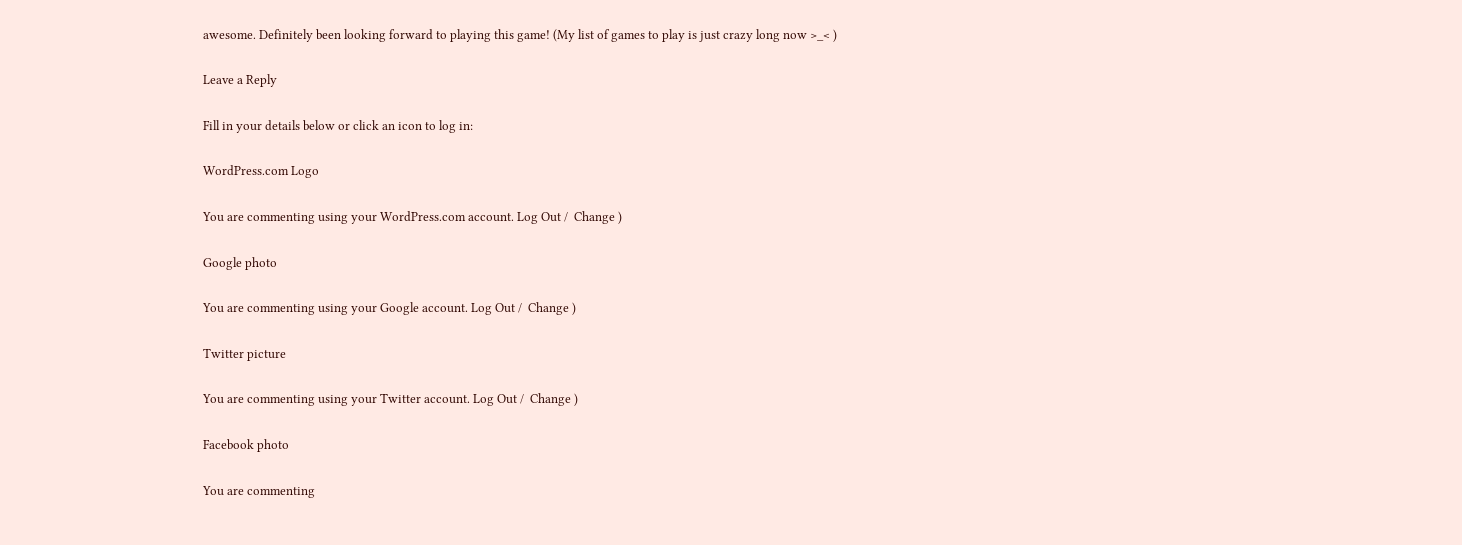awesome. Definitely been looking forward to playing this game! (My list of games to play is just crazy long now >_< )

Leave a Reply

Fill in your details below or click an icon to log in:

WordPress.com Logo

You are commenting using your WordPress.com account. Log Out /  Change )

Google photo

You are commenting using your Google account. Log Out /  Change )

Twitter picture

You are commenting using your Twitter account. Log Out /  Change )

Facebook photo

You are commenting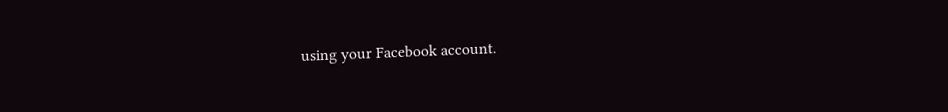using your Facebook account.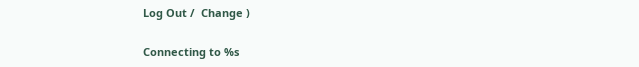Log Out /  Change )

Connecting to %s